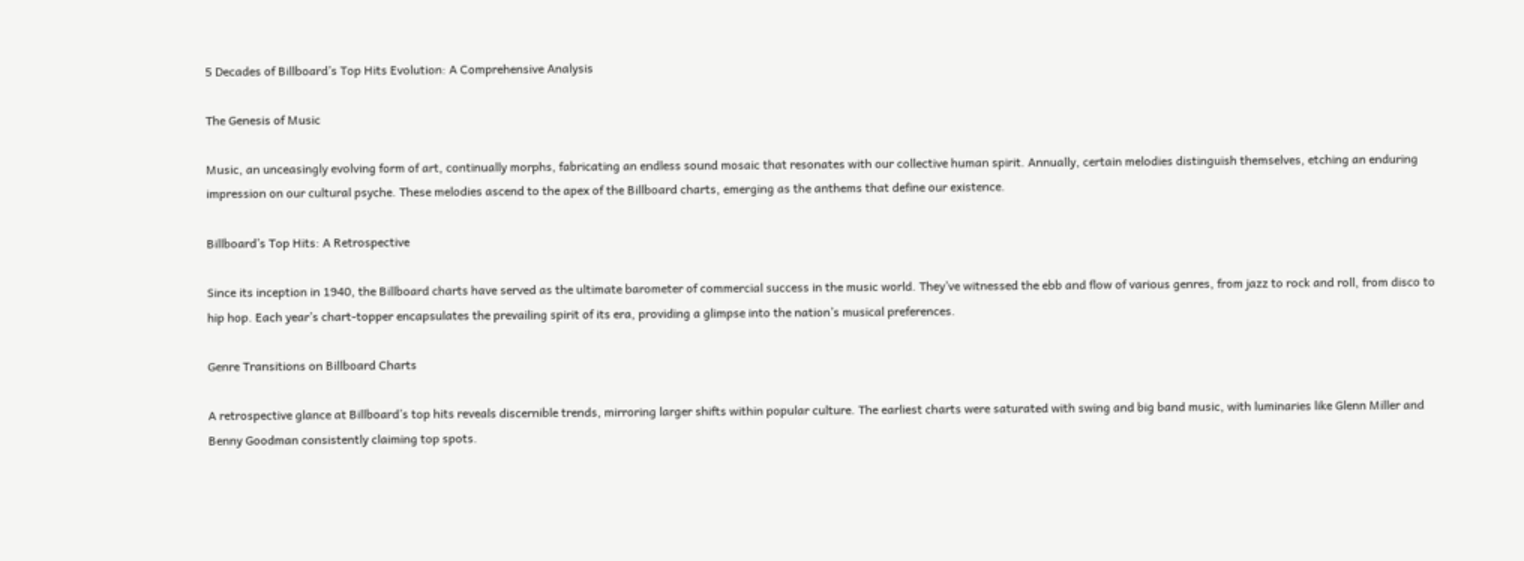5 Decades of Billboard’s Top Hits Evolution: A Comprehensive Analysis

The Genesis of Music

Music, an unceasingly evolving form of art, continually morphs, fabricating an endless sound mosaic that resonates with our collective human spirit. Annually, certain melodies distinguish themselves, etching an enduring impression on our cultural psyche. These melodies ascend to the apex of the Billboard charts, emerging as the anthems that define our existence.

Billboard’s Top Hits: A Retrospective

Since its inception in 1940, the Billboard charts have served as the ultimate barometer of commercial success in the music world. They’ve witnessed the ebb and flow of various genres, from jazz to rock and roll, from disco to hip hop. Each year’s chart-topper encapsulates the prevailing spirit of its era, providing a glimpse into the nation’s musical preferences.

Genre Transitions on Billboard Charts

A retrospective glance at Billboard’s top hits reveals discernible trends, mirroring larger shifts within popular culture. The earliest charts were saturated with swing and big band music, with luminaries like Glenn Miller and Benny Goodman consistently claiming top spots.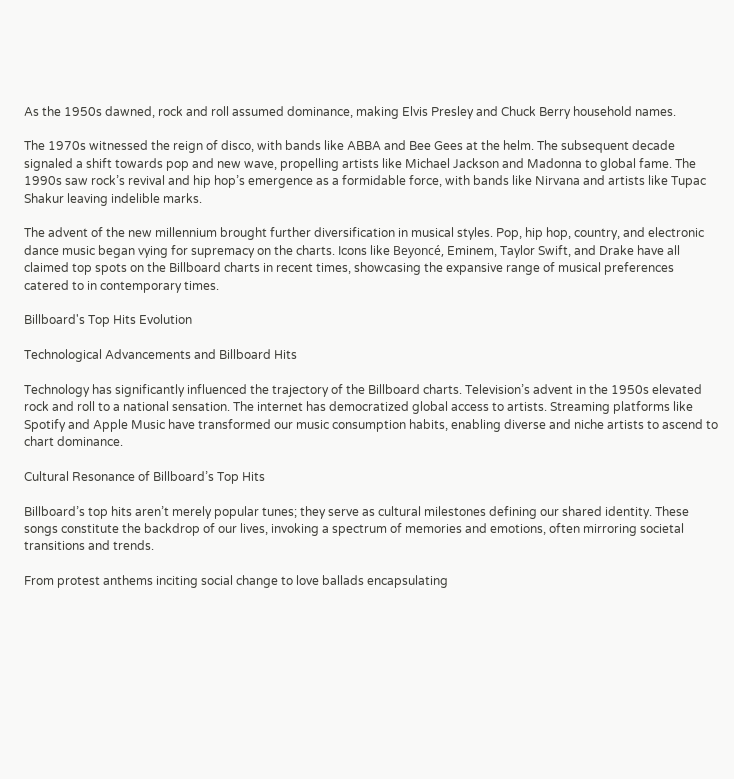As the 1950s dawned, rock and roll assumed dominance, making Elvis Presley and Chuck Berry household names.

The 1970s witnessed the reign of disco, with bands like ABBA and Bee Gees at the helm. The subsequent decade signaled a shift towards pop and new wave, propelling artists like Michael Jackson and Madonna to global fame. The 1990s saw rock’s revival and hip hop’s emergence as a formidable force, with bands like Nirvana and artists like Tupac Shakur leaving indelible marks.

The advent of the new millennium brought further diversification in musical styles. Pop, hip hop, country, and electronic dance music began vying for supremacy on the charts. Icons like Beyoncé, Eminem, Taylor Swift, and Drake have all claimed top spots on the Billboard charts in recent times, showcasing the expansive range of musical preferences catered to in contemporary times.

Billboard's Top Hits Evolution

Technological Advancements and Billboard Hits

Technology has significantly influenced the trajectory of the Billboard charts. Television’s advent in the 1950s elevated rock and roll to a national sensation. The internet has democratized global access to artists. Streaming platforms like Spotify and Apple Music have transformed our music consumption habits, enabling diverse and niche artists to ascend to chart dominance.

Cultural Resonance of Billboard’s Top Hits

Billboard’s top hits aren’t merely popular tunes; they serve as cultural milestones defining our shared identity. These songs constitute the backdrop of our lives, invoking a spectrum of memories and emotions, often mirroring societal transitions and trends.

From protest anthems inciting social change to love ballads encapsulating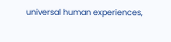universal human experiences,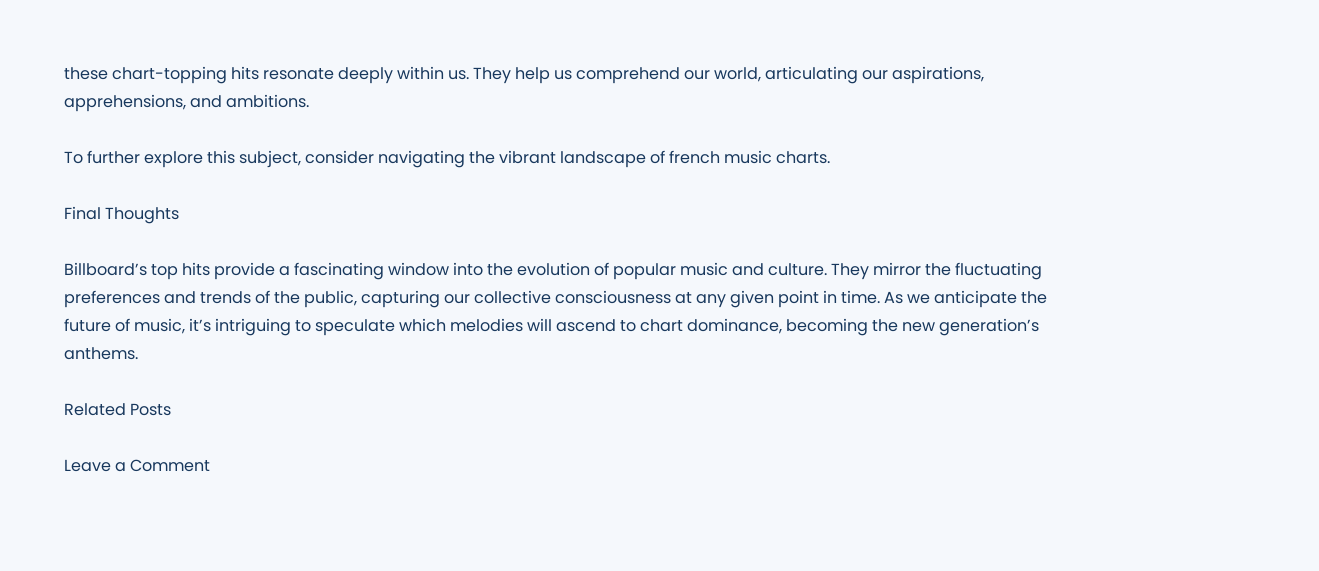these chart-topping hits resonate deeply within us. They help us comprehend our world, articulating our aspirations, apprehensions, and ambitions.

To further explore this subject, consider navigating the vibrant landscape of french music charts.

Final Thoughts

Billboard’s top hits provide a fascinating window into the evolution of popular music and culture. They mirror the fluctuating preferences and trends of the public, capturing our collective consciousness at any given point in time. As we anticipate the future of music, it’s intriguing to speculate which melodies will ascend to chart dominance, becoming the new generation’s anthems.

Related Posts

Leave a Comment